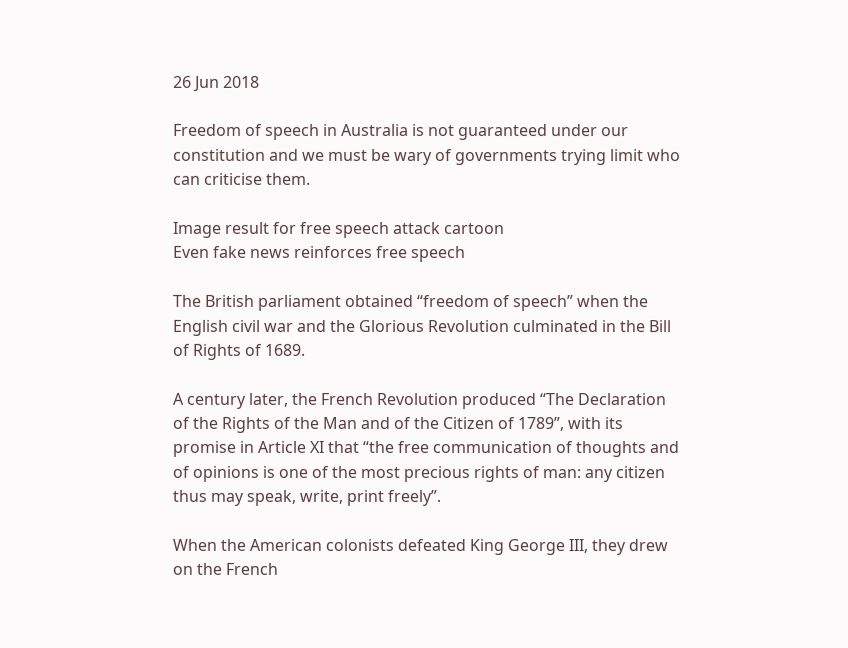26 Jun 2018

Freedom of speech in Australia is not guaranteed under our constitution and we must be wary of governments trying limit who can criticise them.

Image result for free speech attack cartoon
Even fake news reinforces free speech

The British parliament obtained “freedom of speech” when the English civil war and the Glorious Revolution culminated in the Bill of Rights of 1689.

A century later, the French Revolution produced “The Declaration of the Rights of the Man and of the Citizen of 1789”, with its promise in Article XI that “the free communication of thoughts and of opinions is one of the most precious rights of man: any citizen thus may speak, write, print freely”.

When the American colonists defeated King George III, they drew on the French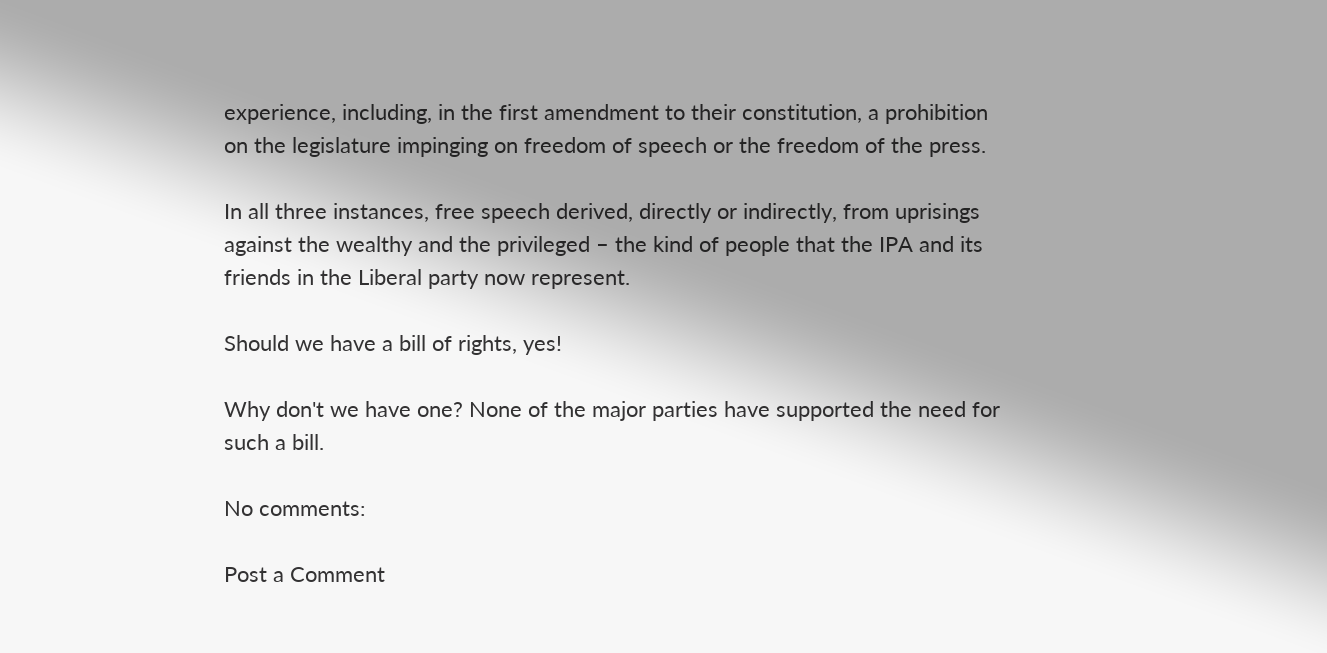experience, including, in the first amendment to their constitution, a prohibition on the legislature impinging on freedom of speech or the freedom of the press.

In all three instances, free speech derived, directly or indirectly, from uprisings against the wealthy and the privileged – the kind of people that the IPA and its friends in the Liberal party now represent.

Should we have a bill of rights, yes!

Why don't we have one? None of the major parties have supported the need for such a bill.

No comments:

Post a Comment